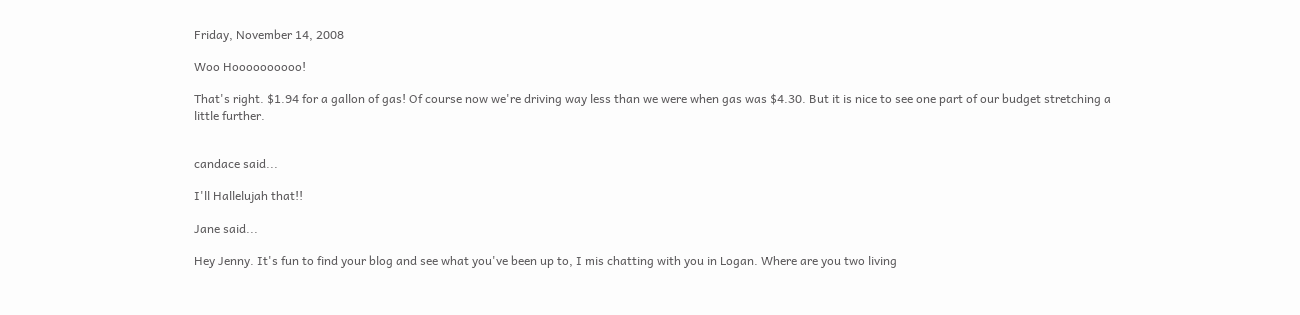Friday, November 14, 2008

Woo Hoooooooooo!

That's right. $1.94 for a gallon of gas! Of course now we're driving way less than we were when gas was $4.30. But it is nice to see one part of our budget stretching a little further.


candace said...

I'll Hallelujah that!!

Jane said...

Hey Jenny. It's fun to find your blog and see what you've been up to, I mis chatting with you in Logan. Where are you two living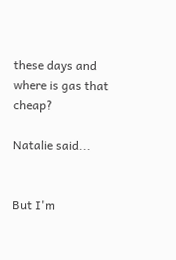these days and where is gas that cheap?

Natalie said...


But I'm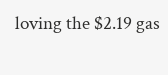loving the $2.19 gas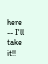here -- I'll take it!!